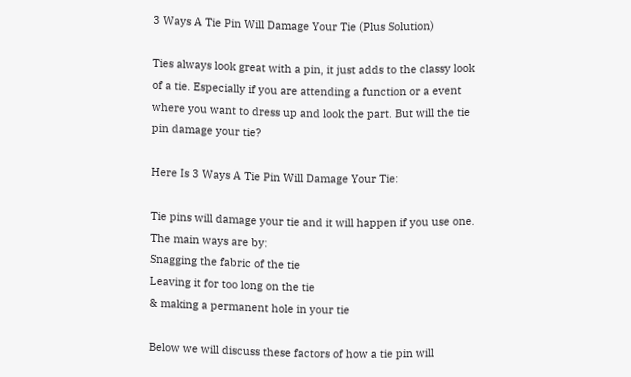3 Ways A Tie Pin Will Damage Your Tie (Plus Solution)

Ties always look great with a pin, it just adds to the classy look of a tie. Especially if you are attending a function or a event where you want to dress up and look the part. But will the tie pin damage your tie?

Here Is 3 Ways A Tie Pin Will Damage Your Tie:

Tie pins will damage your tie and it will happen if you use one. The main ways are by:
Snagging the fabric of the tie
Leaving it for too long on the tie
& making a permanent hole in your tie

Below we will discuss these factors of how a tie pin will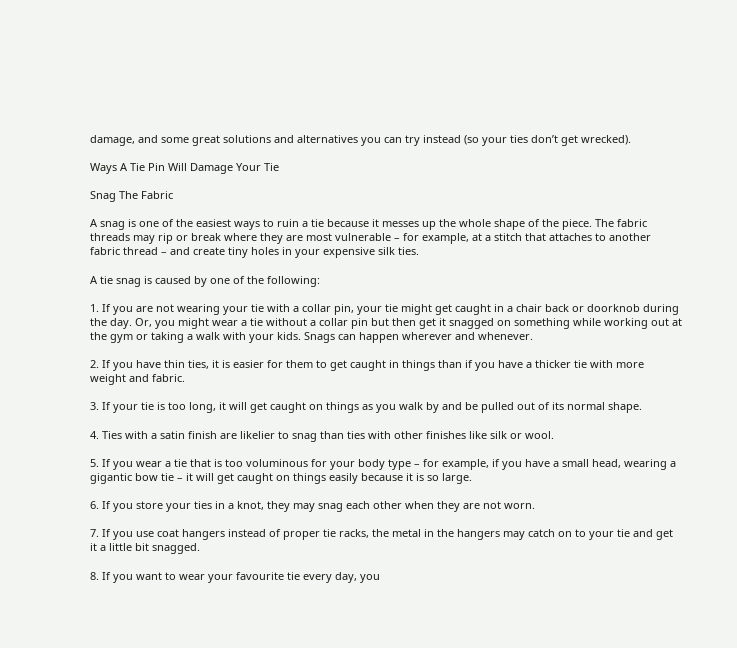damage, and some great solutions and alternatives you can try instead (so your ties don’t get wrecked).

Ways A Tie Pin Will Damage Your Tie

Snag The Fabric

A snag is one of the easiest ways to ruin a tie because it messes up the whole shape of the piece. The fabric threads may rip or break where they are most vulnerable – for example, at a stitch that attaches to another fabric thread – and create tiny holes in your expensive silk ties.

A tie snag is caused by one of the following:

1. If you are not wearing your tie with a collar pin, your tie might get caught in a chair back or doorknob during the day. Or, you might wear a tie without a collar pin but then get it snagged on something while working out at the gym or taking a walk with your kids. Snags can happen wherever and whenever.

2. If you have thin ties, it is easier for them to get caught in things than if you have a thicker tie with more weight and fabric.

3. If your tie is too long, it will get caught on things as you walk by and be pulled out of its normal shape.

4. Ties with a satin finish are likelier to snag than ties with other finishes like silk or wool.

5. If you wear a tie that is too voluminous for your body type – for example, if you have a small head, wearing a gigantic bow tie – it will get caught on things easily because it is so large.

6. If you store your ties in a knot, they may snag each other when they are not worn.

7. If you use coat hangers instead of proper tie racks, the metal in the hangers may catch on to your tie and get it a little bit snagged.

8. If you want to wear your favourite tie every day, you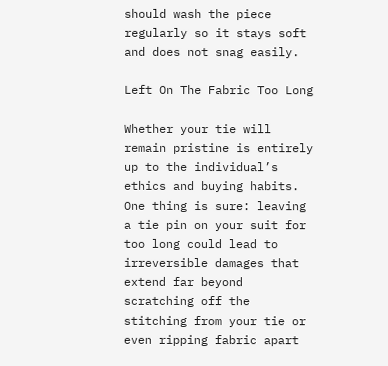should wash the piece regularly so it stays soft and does not snag easily.

Left On The Fabric Too Long

Whether your tie will remain pristine is entirely up to the individual’s ethics and buying habits. One thing is sure: leaving a tie pin on your suit for too long could lead to irreversible damages that extend far beyond scratching off the stitching from your tie or even ripping fabric apart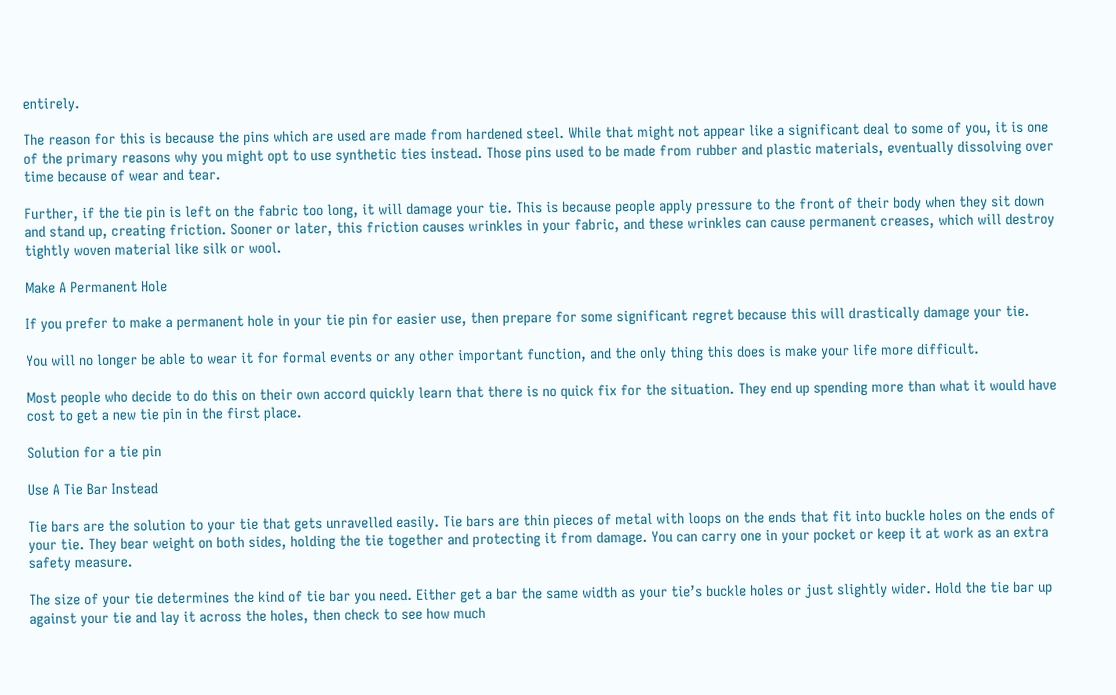entirely.

The reason for this is because the pins which are used are made from hardened steel. While that might not appear like a significant deal to some of you, it is one of the primary reasons why you might opt to use synthetic ties instead. Those pins used to be made from rubber and plastic materials, eventually dissolving over time because of wear and tear.

Further, if the tie pin is left on the fabric too long, it will damage your tie. This is because people apply pressure to the front of their body when they sit down and stand up, creating friction. Sooner or later, this friction causes wrinkles in your fabric, and these wrinkles can cause permanent creases, which will destroy tightly woven material like silk or wool.

Make A Permanent Hole

If you prefer to make a permanent hole in your tie pin for easier use, then prepare for some significant regret because this will drastically damage your tie.

You will no longer be able to wear it for formal events or any other important function, and the only thing this does is make your life more difficult.

Most people who decide to do this on their own accord quickly learn that there is no quick fix for the situation. They end up spending more than what it would have cost to get a new tie pin in the first place.

Solution for a tie pin

Use A Tie Bar Instead

Tie bars are the solution to your tie that gets unravelled easily. Tie bars are thin pieces of metal with loops on the ends that fit into buckle holes on the ends of your tie. They bear weight on both sides, holding the tie together and protecting it from damage. You can carry one in your pocket or keep it at work as an extra safety measure.

The size of your tie determines the kind of tie bar you need. Either get a bar the same width as your tie’s buckle holes or just slightly wider. Hold the tie bar up against your tie and lay it across the holes, then check to see how much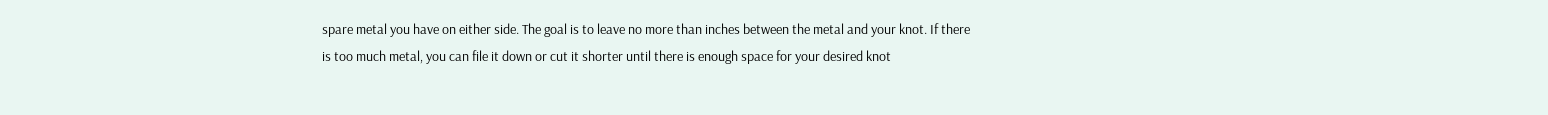spare metal you have on either side. The goal is to leave no more than inches between the metal and your knot. If there is too much metal, you can file it down or cut it shorter until there is enough space for your desired knot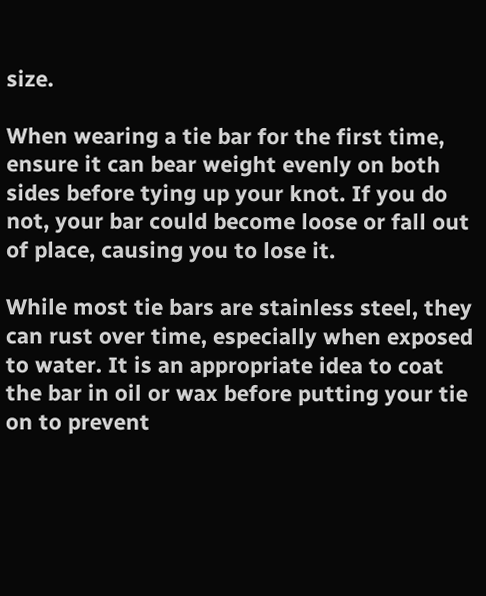size.

When wearing a tie bar for the first time, ensure it can bear weight evenly on both sides before tying up your knot. If you do not, your bar could become loose or fall out of place, causing you to lose it.

While most tie bars are stainless steel, they can rust over time, especially when exposed to water. It is an appropriate idea to coat the bar in oil or wax before putting your tie on to prevent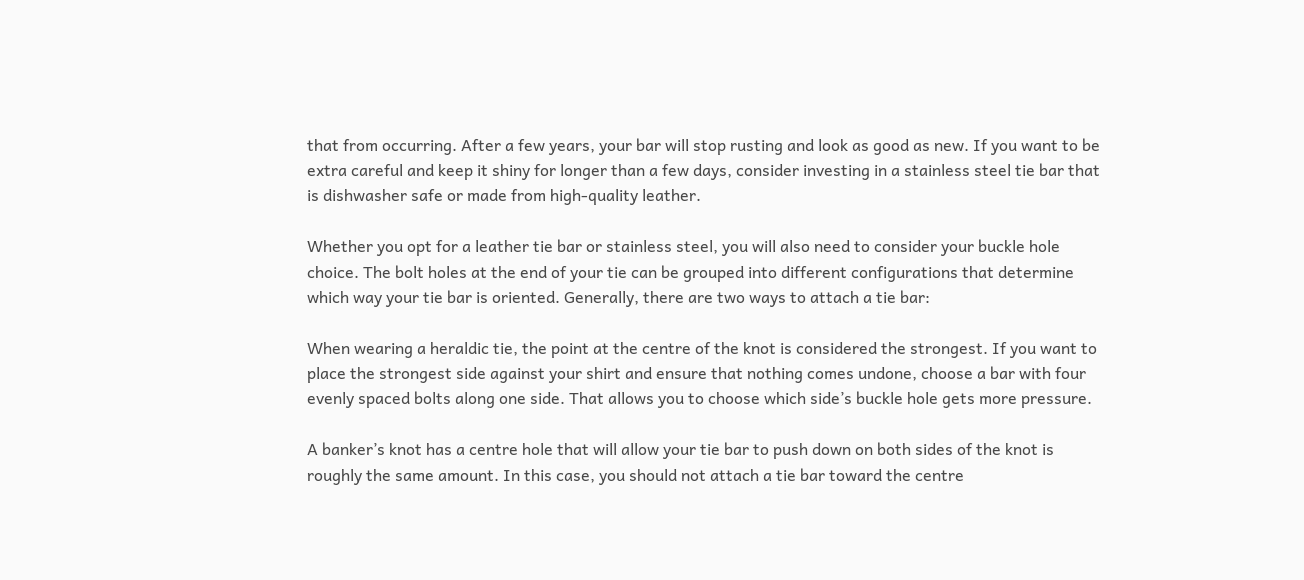that from occurring. After a few years, your bar will stop rusting and look as good as new. If you want to be extra careful and keep it shiny for longer than a few days, consider investing in a stainless steel tie bar that is dishwasher safe or made from high-quality leather.

Whether you opt for a leather tie bar or stainless steel, you will also need to consider your buckle hole choice. The bolt holes at the end of your tie can be grouped into different configurations that determine which way your tie bar is oriented. Generally, there are two ways to attach a tie bar:

When wearing a heraldic tie, the point at the centre of the knot is considered the strongest. If you want to place the strongest side against your shirt and ensure that nothing comes undone, choose a bar with four evenly spaced bolts along one side. That allows you to choose which side’s buckle hole gets more pressure.

A banker’s knot has a centre hole that will allow your tie bar to push down on both sides of the knot is roughly the same amount. In this case, you should not attach a tie bar toward the centre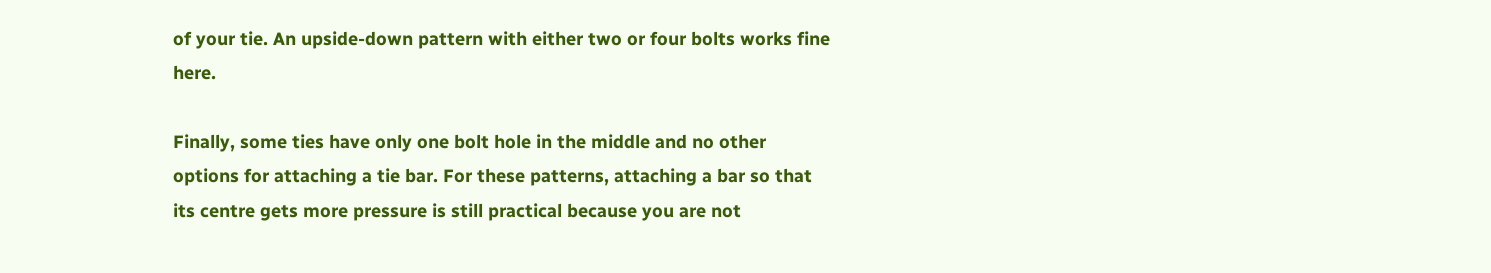of your tie. An upside-down pattern with either two or four bolts works fine here.

Finally, some ties have only one bolt hole in the middle and no other options for attaching a tie bar. For these patterns, attaching a bar so that its centre gets more pressure is still practical because you are not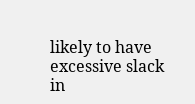likely to have excessive slack in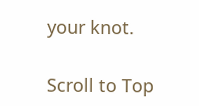your knot.

Scroll to Top